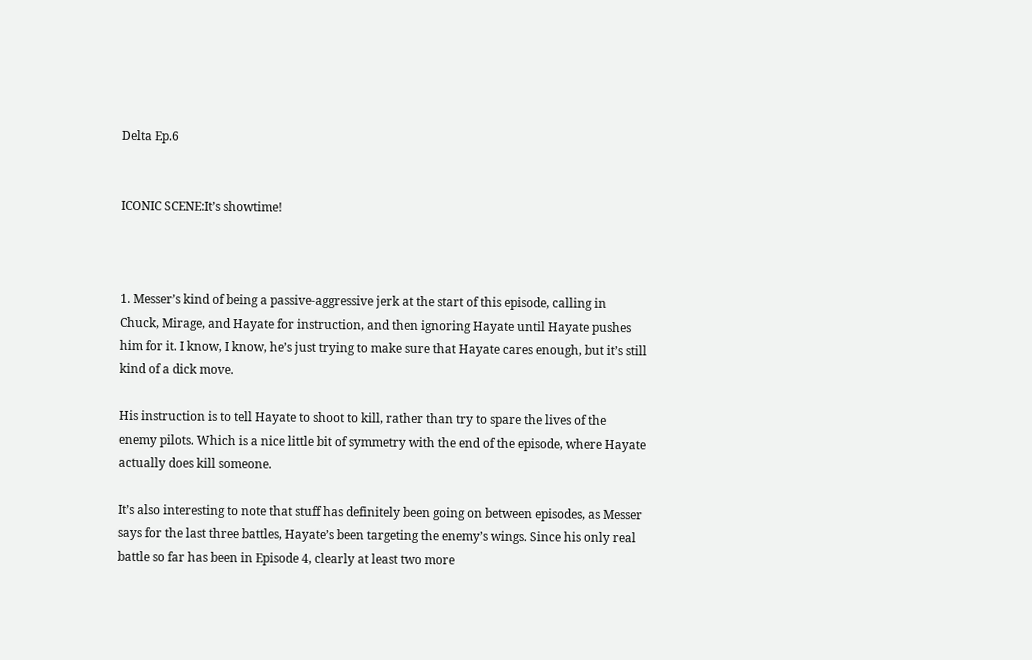Delta Ep.6


ICONIC SCENE:It’s showtime!



1. Messer’s kind of being a passive-aggressive jerk at the start of this episode, calling in Chuck, Mirage, and Hayate for instruction, and then ignoring Hayate until Hayate pushes him for it. I know, I know, he’s just trying to make sure that Hayate cares enough, but it’s still kind of a dick move.

His instruction is to tell Hayate to shoot to kill, rather than try to spare the lives of the enemy pilots. Which is a nice little bit of symmetry with the end of the episode, where Hayate actually does kill someone.

It’s also interesting to note that stuff has definitely been going on between episodes, as Messer says for the last three battles, Hayate’s been targeting the enemy’s wings. Since his only real battle so far has been in Episode 4, clearly at least two more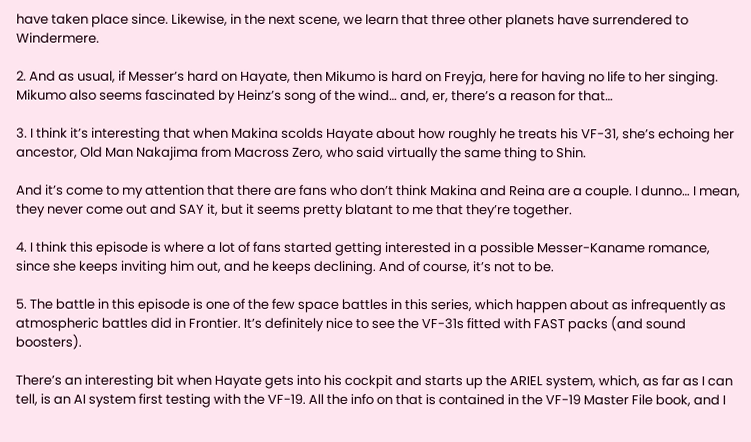have taken place since. Likewise, in the next scene, we learn that three other planets have surrendered to Windermere.

2. And as usual, if Messer’s hard on Hayate, then Mikumo is hard on Freyja, here for having no life to her singing. Mikumo also seems fascinated by Heinz’s song of the wind… and, er, there’s a reason for that…

3. I think it’s interesting that when Makina scolds Hayate about how roughly he treats his VF-31, she’s echoing her ancestor, Old Man Nakajima from Macross Zero, who said virtually the same thing to Shin.

And it’s come to my attention that there are fans who don’t think Makina and Reina are a couple. I dunno… I mean, they never come out and SAY it, but it seems pretty blatant to me that they’re together.

4. I think this episode is where a lot of fans started getting interested in a possible Messer-Kaname romance, since she keeps inviting him out, and he keeps declining. And of course, it’s not to be.

5. The battle in this episode is one of the few space battles in this series, which happen about as infrequently as atmospheric battles did in Frontier. It’s definitely nice to see the VF-31s fitted with FAST packs (and sound boosters).

There’s an interesting bit when Hayate gets into his cockpit and starts up the ARIEL system, which, as far as I can tell, is an AI system first testing with the VF-19. All the info on that is contained in the VF-19 Master File book, and I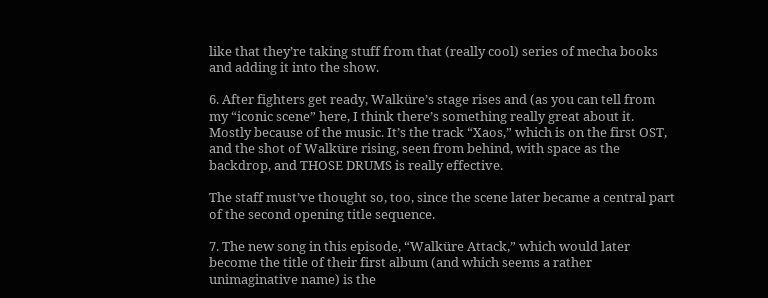like that they’re taking stuff from that (really cool) series of mecha books and adding it into the show.

6. After fighters get ready, Walküre’s stage rises and (as you can tell from my “iconic scene” here, I think there’s something really great about it. Mostly because of the music. It’s the track “Xaos,” which is on the first OST, and the shot of Walküre rising, seen from behind, with space as the backdrop, and THOSE DRUMS is really effective.

The staff must’ve thought so, too, since the scene later became a central part of the second opening title sequence.

7. The new song in this episode, “Walküre Attack,” which would later become the title of their first album (and which seems a rather unimaginative name) is the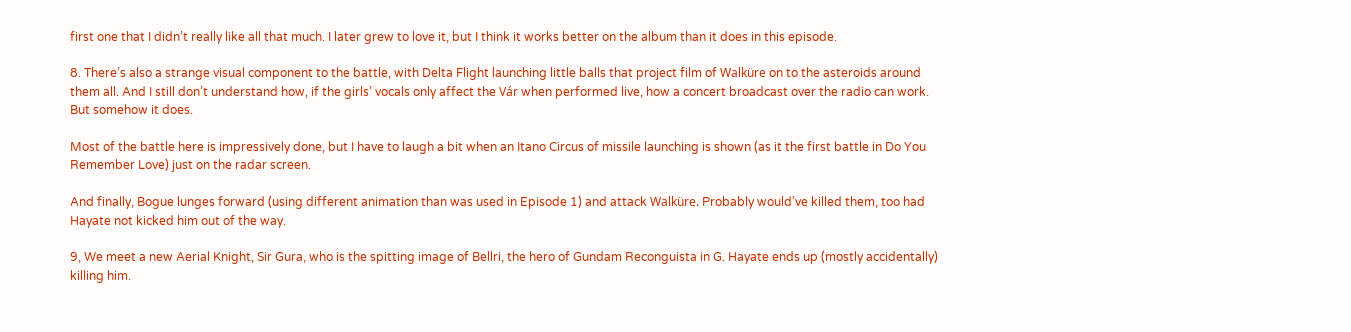first one that I didn’t really like all that much. I later grew to love it, but I think it works better on the album than it does in this episode.

8. There’s also a strange visual component to the battle, with Delta Flight launching little balls that project film of Walküre on to the asteroids around them all. And I still don’t understand how, if the girls’ vocals only affect the Vár when performed live, how a concert broadcast over the radio can work. But somehow it does.

Most of the battle here is impressively done, but I have to laugh a bit when an Itano Circus of missile launching is shown (as it the first battle in Do You Remember Love) just on the radar screen.

And finally, Bogue lunges forward (using different animation than was used in Episode 1) and attack Walküre. Probably would’ve killed them, too had Hayate not kicked him out of the way.

9, We meet a new Aerial Knight, Sir Gura, who is the spitting image of Bellri, the hero of Gundam Reconguista in G. Hayate ends up (mostly accidentally) killing him.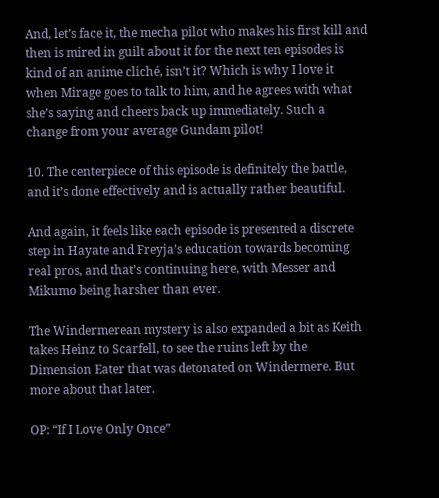And, let’s face it, the mecha pilot who makes his first kill and then is mired in guilt about it for the next ten episodes is kind of an anime cliché, isn’t it? Which is why I love it when Mirage goes to talk to him, and he agrees with what she’s saying and cheers back up immediately. Such a change from your average Gundam pilot!

10. The centerpiece of this episode is definitely the battle, and it’s done effectively and is actually rather beautiful.

And again, it feels like each episode is presented a discrete step in Hayate and Freyja’s education towards becoming real pros, and that’s continuing here, with Messer and Mikumo being harsher than ever.

The Windermerean mystery is also expanded a bit as Keith takes Heinz to Scarfell, to see the ruins left by the Dimension Eater that was detonated on Windermere. But more about that later.

OP: “If I Love Only Once”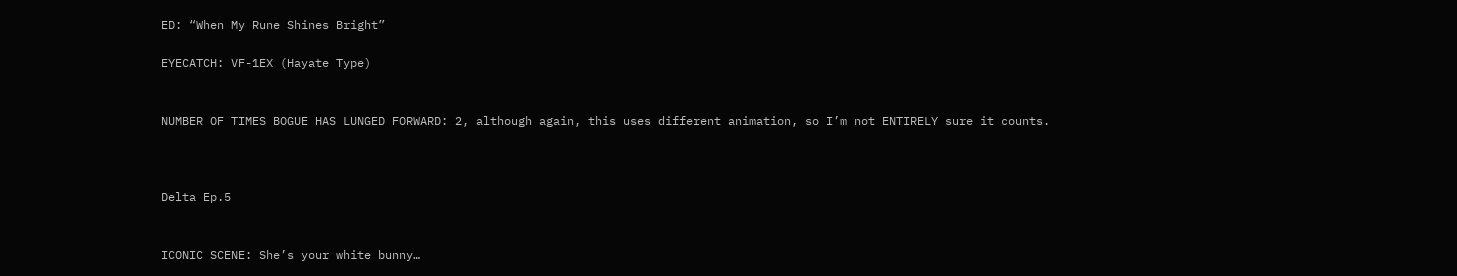ED: “When My Rune Shines Bright”

EYECATCH: VF-1EX (Hayate Type)


NUMBER OF TIMES BOGUE HAS LUNGED FORWARD: 2, although again, this uses different animation, so I’m not ENTIRELY sure it counts.



Delta Ep.5


ICONIC SCENE: She’s your white bunny…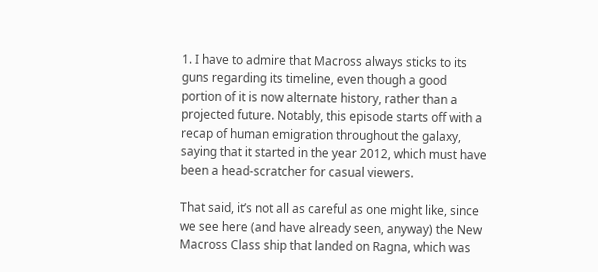1. I have to admire that Macross always sticks to its guns regarding its timeline, even though a good portion of it is now alternate history, rather than a projected future. Notably, this episode starts off with a recap of human emigration throughout the galaxy, saying that it started in the year 2012, which must have been a head-scratcher for casual viewers.

That said, it’s not all as careful as one might like, since we see here (and have already seen, anyway) the New Macross Class ship that landed on Ragna, which was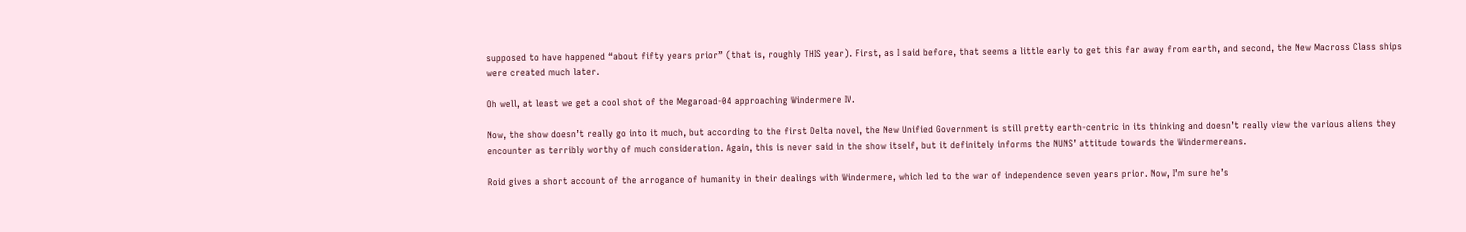supposed to have happened “about fifty years prior” (that is, roughly THIS year). First, as I said before, that seems a little early to get this far away from earth, and second, the New Macross Class ships were created much later.

Oh well, at least we get a cool shot of the Megaroad-04 approaching Windermere IV.

Now, the show doesn’t really go into it much, but according to the first Delta novel, the New Unified Government is still pretty earth-centric in its thinking and doesn’t really view the various aliens they encounter as terribly worthy of much consideration. Again, this is never said in the show itself, but it definitely informs the NUNS’ attitude towards the Windermereans.

Roid gives a short account of the arrogance of humanity in their dealings with Windermere, which led to the war of independence seven years prior. Now, I’m sure he’s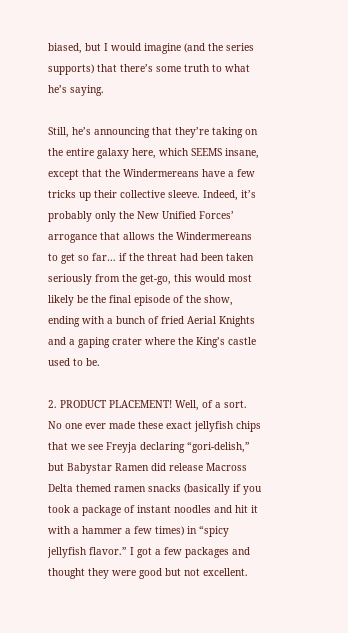biased, but I would imagine (and the series supports) that there’s some truth to what he’s saying.

Still, he’s announcing that they’re taking on the entire galaxy here, which SEEMS insane, except that the Windermereans have a few tricks up their collective sleeve. Indeed, it’s probably only the New Unified Forces’ arrogance that allows the Windermereans to get so far… if the threat had been taken seriously from the get-go, this would most likely be the final episode of the show, ending with a bunch of fried Aerial Knights and a gaping crater where the King’s castle used to be.

2. PRODUCT PLACEMENT! Well, of a sort. No one ever made these exact jellyfish chips that we see Freyja declaring “gori-delish,” but Babystar Ramen did release Macross Delta themed ramen snacks (basically if you took a package of instant noodles and hit it with a hammer a few times) in “spicy jellyfish flavor.” I got a few packages and thought they were good but not excellent.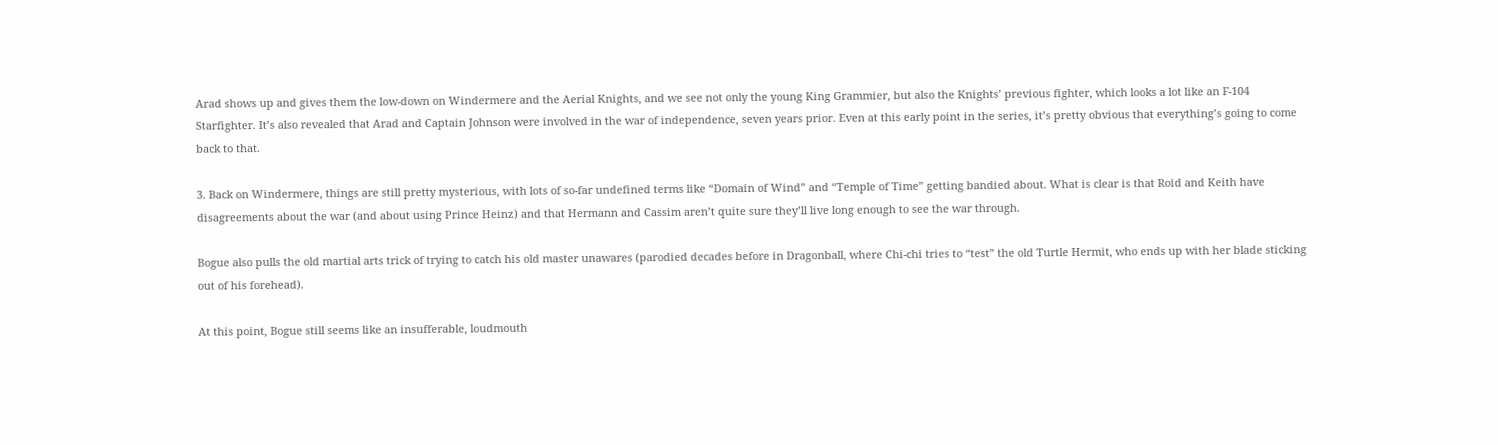Arad shows up and gives them the low-down on Windermere and the Aerial Knights, and we see not only the young King Grammier, but also the Knights’ previous fighter, which looks a lot like an F-104 Starfighter. It’s also revealed that Arad and Captain Johnson were involved in the war of independence, seven years prior. Even at this early point in the series, it’s pretty obvious that everything’s going to come back to that.

3. Back on Windermere, things are still pretty mysterious, with lots of so-far undefined terms like “Domain of Wind” and “Temple of Time” getting bandied about. What is clear is that Roid and Keith have disagreements about the war (and about using Prince Heinz) and that Hermann and Cassim aren’t quite sure they’ll live long enough to see the war through.

Bogue also pulls the old martial arts trick of trying to catch his old master unawares (parodied decades before in Dragonball, where Chi-chi tries to “test” the old Turtle Hermit, who ends up with her blade sticking out of his forehead).

At this point, Bogue still seems like an insufferable, loudmouth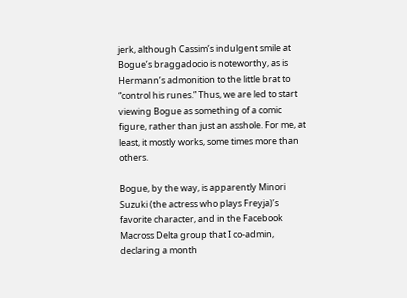jerk, although Cassim’s indulgent smile at Bogue’s braggadocio is noteworthy, as is Hermann’s admonition to the little brat to “control his runes.” Thus, we are led to start viewing Bogue as something of a comic figure, rather than just an asshole. For me, at least, it mostly works, some times more than others.

Bogue, by the way, is apparently Minori Suzuki (the actress who plays Freyja)’s favorite character, and in the Facebook Macross Delta group that I co-admin, declaring a month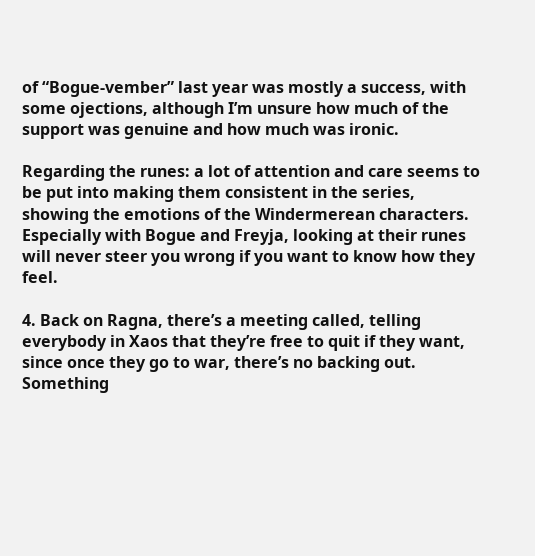of “Bogue-vember” last year was mostly a success, with some ojections, although I’m unsure how much of the support was genuine and how much was ironic.

Regarding the runes: a lot of attention and care seems to be put into making them consistent in the series, showing the emotions of the Windermerean characters. Especially with Bogue and Freyja, looking at their runes will never steer you wrong if you want to know how they feel.

4. Back on Ragna, there’s a meeting called, telling everybody in Xaos that they’re free to quit if they want, since once they go to war, there’s no backing out. Something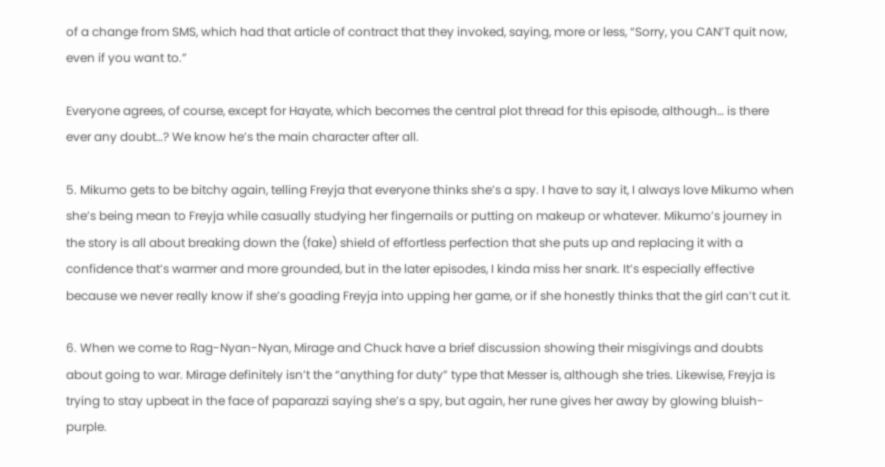of a change from SMS, which had that article of contract that they invoked, saying, more or less, “Sorry, you CAN’T quit now, even if you want to.”

Everyone agrees, of course, except for Hayate, which becomes the central plot thread for this episode, although… is there ever any doubt…? We know he’s the main character after all.

5. Mikumo gets to be bitchy again, telling Freyja that everyone thinks she’s a spy. I have to say it, I always love Mikumo when she’s being mean to Freyja while casually studying her fingernails or putting on makeup or whatever. Mikumo’s journey in the story is all about breaking down the (fake) shield of effortless perfection that she puts up and replacing it with a confidence that’s warmer and more grounded, but in the later episodes, I kinda miss her snark. It’s especially effective because we never really know if she’s goading Freyja into upping her game, or if she honestly thinks that the girl can’t cut it.

6. When we come to Rag-Nyan-Nyan, Mirage and Chuck have a brief discussion showing their misgivings and doubts about going to war. Mirage definitely isn’t the “anything for duty” type that Messer is, although she tries. Likewise, Freyja is trying to stay upbeat in the face of paparazzi saying she’s a spy, but again, her rune gives her away by glowing bluish-purple.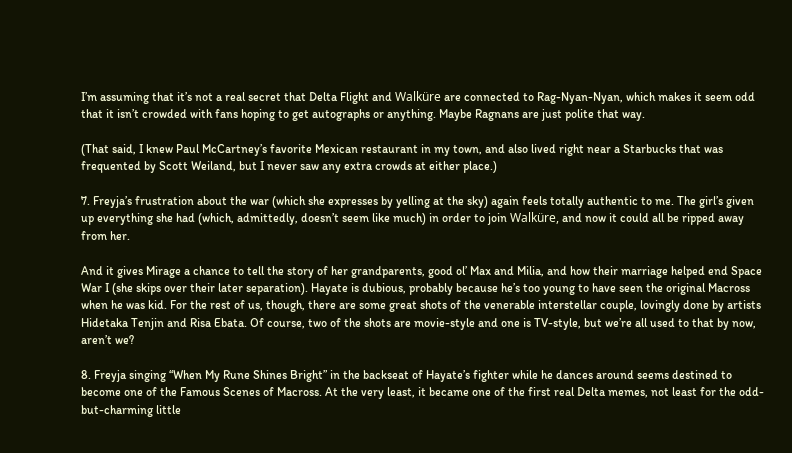I’m assuming that it’s not a real secret that Delta Flight and Walküre are connected to Rag-Nyan-Nyan, which makes it seem odd that it isn’t crowded with fans hoping to get autographs or anything. Maybe Ragnans are just polite that way.

(That said, I knew Paul McCartney’s favorite Mexican restaurant in my town, and also lived right near a Starbucks that was frequented by Scott Weiland, but I never saw any extra crowds at either place.)

7. Freyja’s frustration about the war (which she expresses by yelling at the sky) again feels totally authentic to me. The girl’s given up everything she had (which, admittedly, doesn’t seem like much) in order to join Walküre, and now it could all be ripped away from her.

And it gives Mirage a chance to tell the story of her grandparents, good ol’ Max and Milia, and how their marriage helped end Space War I (she skips over their later separation). Hayate is dubious, probably because he’s too young to have seen the original Macross when he was kid. For the rest of us, though, there are some great shots of the venerable interstellar couple, lovingly done by artists Hidetaka Tenjin and Risa Ebata. Of course, two of the shots are movie-style and one is TV-style, but we’re all used to that by now, aren’t we?

8. Freyja singing “When My Rune Shines Bright” in the backseat of Hayate’s fighter while he dances around seems destined to become one of the Famous Scenes of Macross. At the very least, it became one of the first real Delta memes, not least for the odd-but-charming little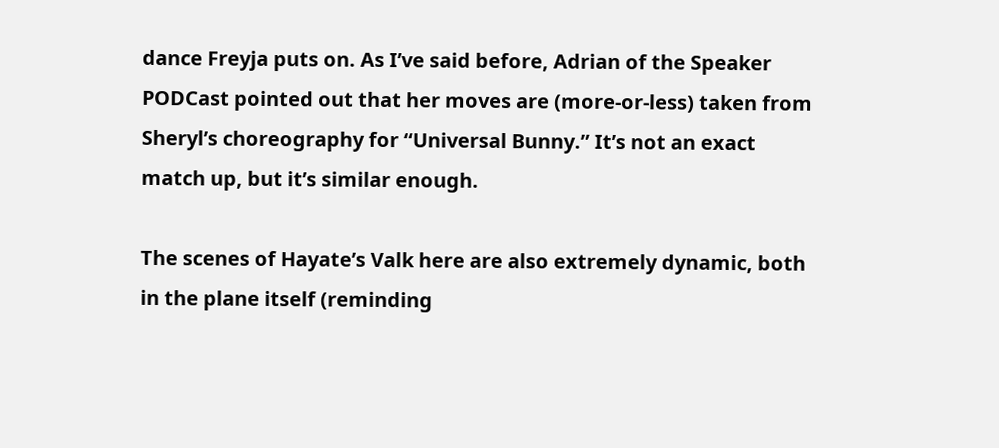dance Freyja puts on. As I’ve said before, Adrian of the Speaker PODCast pointed out that her moves are (more-or-less) taken from Sheryl’s choreography for “Universal Bunny.” It’s not an exact match up, but it’s similar enough.

The scenes of Hayate’s Valk here are also extremely dynamic, both in the plane itself (reminding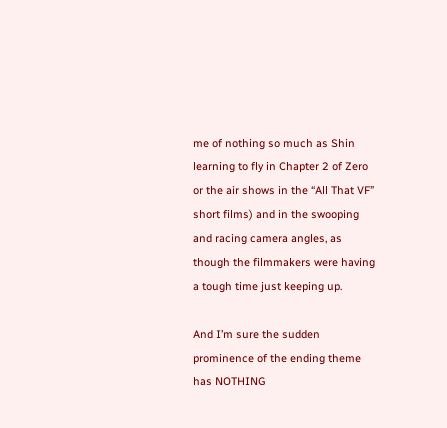me of nothing so much as Shin learning to fly in Chapter 2 of Zero or the air shows in the “All That VF” short films) and in the swooping and racing camera angles, as though the filmmakers were having a tough time just keeping up.

And I’m sure the sudden prominence of the ending theme has NOTHING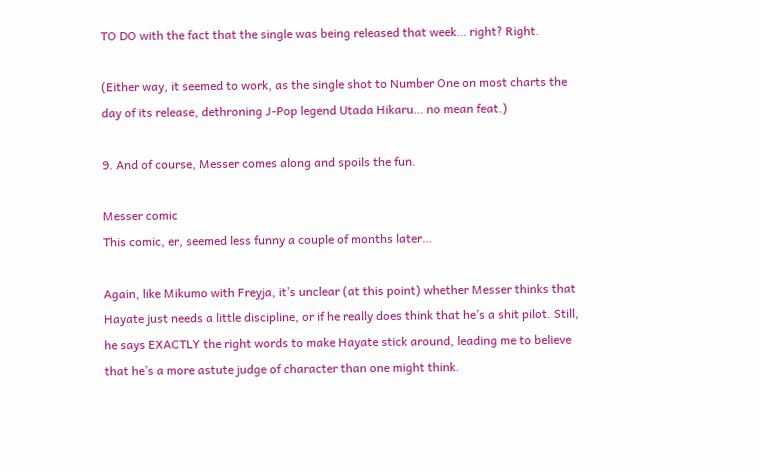TO DO with the fact that the single was being released that week… right? Right.

(Either way, it seemed to work, as the single shot to Number One on most charts the day of its release, dethroning J-Pop legend Utada Hikaru… no mean feat.)

9. And of course, Messer comes along and spoils the fun.

Messer comic
This comic, er, seemed less funny a couple of months later…

Again, like Mikumo with Freyja, it’s unclear (at this point) whether Messer thinks that Hayate just needs a little discipline, or if he really does think that he’s a shit pilot. Still, he says EXACTLY the right words to make Hayate stick around, leading me to believe that he’s a more astute judge of character than one might think.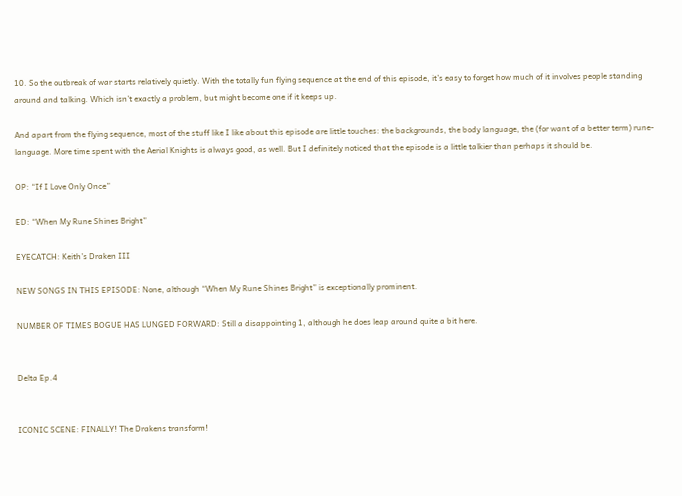10. So the outbreak of war starts relatively quietly. With the totally fun flying sequence at the end of this episode, it’s easy to forget how much of it involves people standing around and talking. Which isn’t exactly a problem, but might become one if it keeps up.

And apart from the flying sequence, most of the stuff like I like about this episode are little touches: the backgrounds, the body language, the (for want of a better term) rune-language. More time spent with the Aerial Knights is always good, as well. But I definitely noticed that the episode is a little talkier than perhaps it should be.

OP: “If I Love Only Once”

ED: “When My Rune Shines Bright”

EYECATCH: Keith’s Draken III

NEW SONGS IN THIS EPISODE: None, although “When My Rune Shines Bright” is exceptionally prominent.

NUMBER OF TIMES BOGUE HAS LUNGED FORWARD: Still a disappointing 1, although he does leap around quite a bit here.


Delta Ep.4


ICONIC SCENE: FINALLY! The Drakens transform!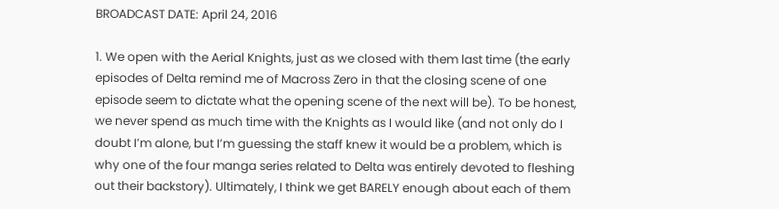BROADCAST DATE: April 24, 2016

1. We open with the Aerial Knights, just as we closed with them last time (the early episodes of Delta remind me of Macross Zero in that the closing scene of one episode seem to dictate what the opening scene of the next will be). To be honest, we never spend as much time with the Knights as I would like (and not only do I doubt I’m alone, but I’m guessing the staff knew it would be a problem, which is why one of the four manga series related to Delta was entirely devoted to fleshing out their backstory). Ultimately, I think we get BARELY enough about each of them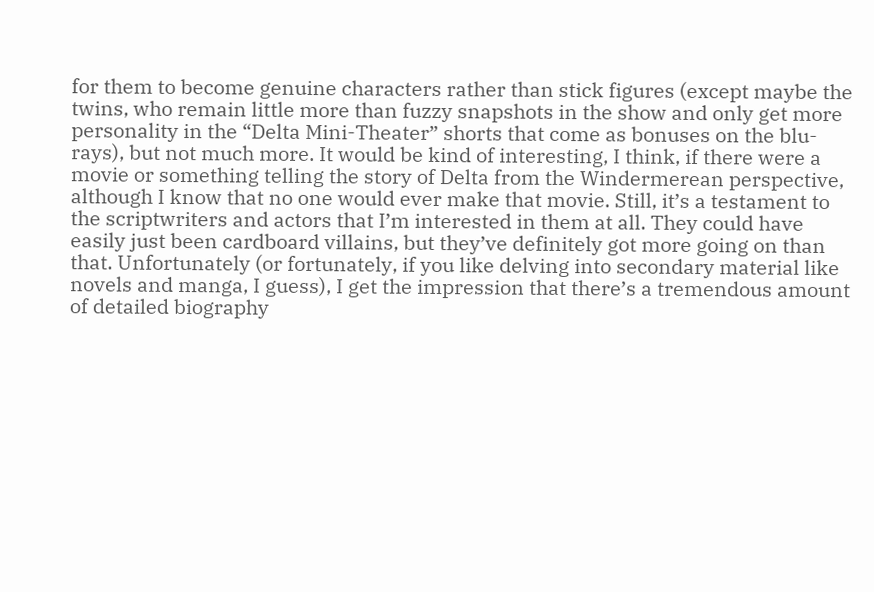for them to become genuine characters rather than stick figures (except maybe the twins, who remain little more than fuzzy snapshots in the show and only get more personality in the “Delta Mini-Theater” shorts that come as bonuses on the blu-rays), but not much more. It would be kind of interesting, I think, if there were a movie or something telling the story of Delta from the Windermerean perspective, although I know that no one would ever make that movie. Still, it’s a testament to the scriptwriters and actors that I’m interested in them at all. They could have easily just been cardboard villains, but they’ve definitely got more going on than that. Unfortunately (or fortunately, if you like delving into secondary material like novels and manga, I guess), I get the impression that there’s a tremendous amount of detailed biography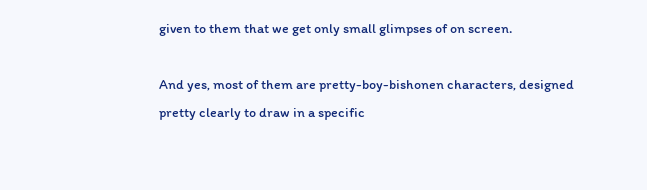given to them that we get only small glimpses of on screen.

And yes, most of them are pretty-boy-bishonen characters, designed pretty clearly to draw in a specific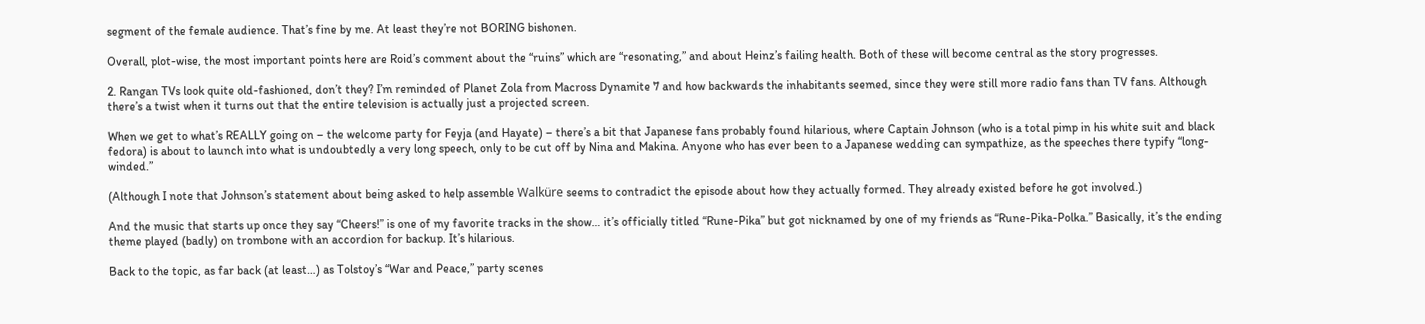segment of the female audience. That’s fine by me. At least they’re not BORING bishonen.

Overall, plot-wise, the most important points here are Roid’s comment about the “ruins” which are “resonating,” and about Heinz’s failing health. Both of these will become central as the story progresses.

2. Rangan TVs look quite old-fashioned, don’t they? I’m reminded of Planet Zola from Macross Dynamite 7 and how backwards the inhabitants seemed, since they were still more radio fans than TV fans. Although there’s a twist when it turns out that the entire television is actually just a projected screen.

When we get to what’s REALLY going on – the welcome party for Feyja (and Hayate) – there’s a bit that Japanese fans probably found hilarious, where Captain Johnson (who is a total pimp in his white suit and black fedora) is about to launch into what is undoubtedly a very long speech, only to be cut off by Nina and Makina. Anyone who has ever been to a Japanese wedding can sympathize, as the speeches there typify “long-winded.”

(Although I note that Johnson’s statement about being asked to help assemble Walküre seems to contradict the episode about how they actually formed. They already existed before he got involved.)

And the music that starts up once they say “Cheers!” is one of my favorite tracks in the show… it’s officially titled “Rune-Pika” but got nicknamed by one of my friends as “Rune-Pika-Polka.” Basically, it’s the ending theme played (badly) on trombone with an accordion for backup. It’s hilarious.

Back to the topic, as far back (at least…) as Tolstoy’s “War and Peace,” party scenes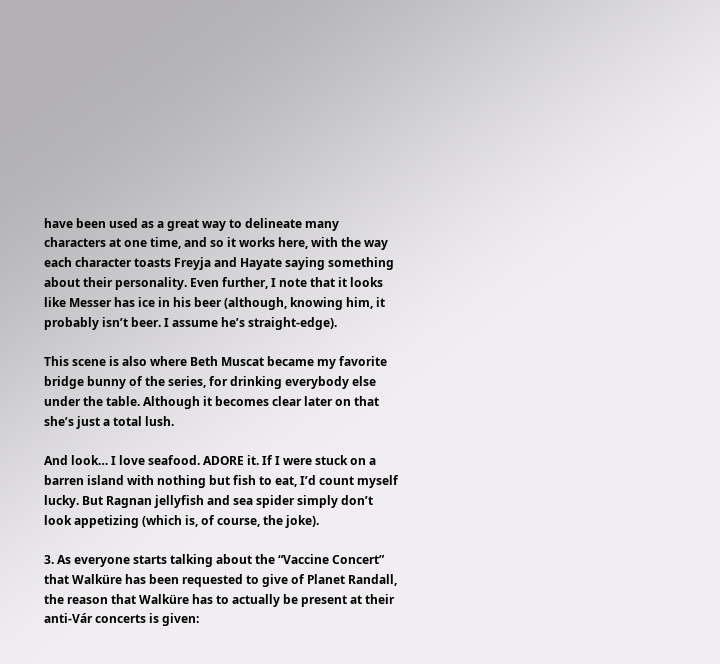have been used as a great way to delineate many characters at one time, and so it works here, with the way each character toasts Freyja and Hayate saying something about their personality. Even further, I note that it looks like Messer has ice in his beer (although, knowing him, it probably isn’t beer. I assume he’s straight-edge).

This scene is also where Beth Muscat became my favorite bridge bunny of the series, for drinking everybody else under the table. Although it becomes clear later on that she’s just a total lush.

And look… I love seafood. ADORE it. If I were stuck on a barren island with nothing but fish to eat, I’d count myself lucky. But Ragnan jellyfish and sea spider simply don’t look appetizing (which is, of course, the joke).

3. As everyone starts talking about the “Vaccine Concert” that Walküre has been requested to give of Planet Randall, the reason that Walküre has to actually be present at their anti-Vár concerts is given: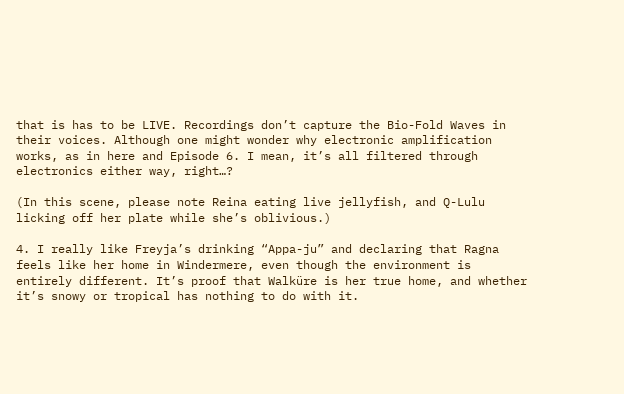that is has to be LIVE. Recordings don’t capture the Bio-Fold Waves in their voices. Although one might wonder why electronic amplification works, as in here and Episode 6. I mean, it’s all filtered through electronics either way, right…?

(In this scene, please note Reina eating live jellyfish, and Q-Lulu licking off her plate while she’s oblivious.)

4. I really like Freyja’s drinking “Appa-ju” and declaring that Ragna feels like her home in Windermere, even though the environment is entirely different. It’s proof that Walküre is her true home, and whether it’s snowy or tropical has nothing to do with it.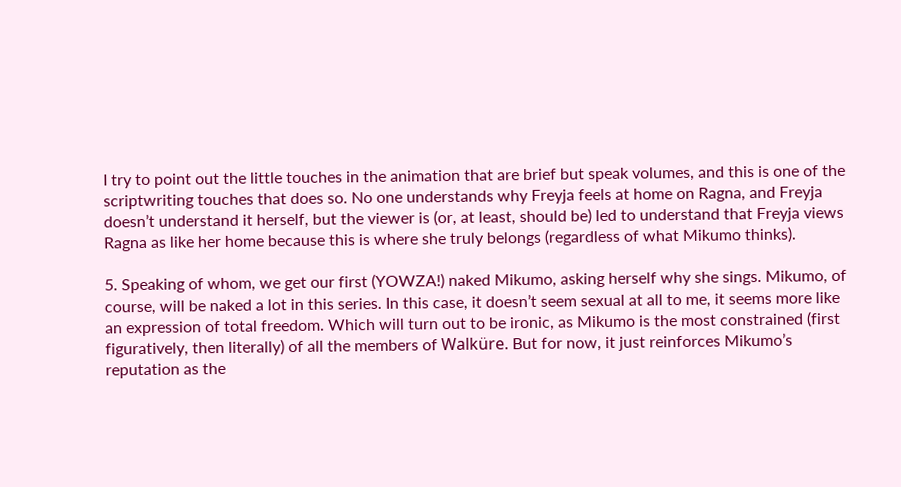I try to point out the little touches in the animation that are brief but speak volumes, and this is one of the scriptwriting touches that does so. No one understands why Freyja feels at home on Ragna, and Freyja doesn’t understand it herself, but the viewer is (or, at least, should be) led to understand that Freyja views Ragna as like her home because this is where she truly belongs (regardless of what Mikumo thinks).

5. Speaking of whom, we get our first (YOWZA!) naked Mikumo, asking herself why she sings. Mikumo, of course, will be naked a lot in this series. In this case, it doesn’t seem sexual at all to me, it seems more like an expression of total freedom. Which will turn out to be ironic, as Mikumo is the most constrained (first figuratively, then literally) of all the members of Walküre. But for now, it just reinforces Mikumo’s reputation as the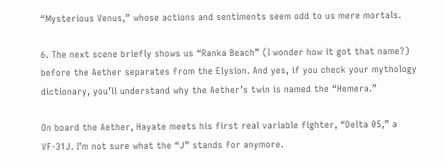“Mysterious Venus,” whose actions and sentiments seem odd to us mere mortals.

6. The next scene briefly shows us “Ranka Beach” (I wonder how it got that name?) before the Aether separates from the Elysion. And yes, if you check your mythology dictionary, you’ll understand why the Aether’s twin is named the “Hemera.”

On board the Aether, Hayate meets his first real variable fighter, “Delta 05,” a VF-31J. I’m not sure what the “J” stands for anymore.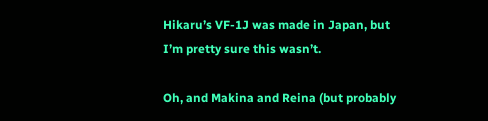Hikaru’s VF-1J was made in Japan, but I’m pretty sure this wasn’t.

Oh, and Makina and Reina (but probably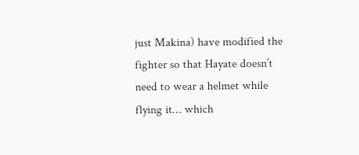just Makina) have modified the fighter so that Hayate doesn’t need to wear a helmet while flying it… which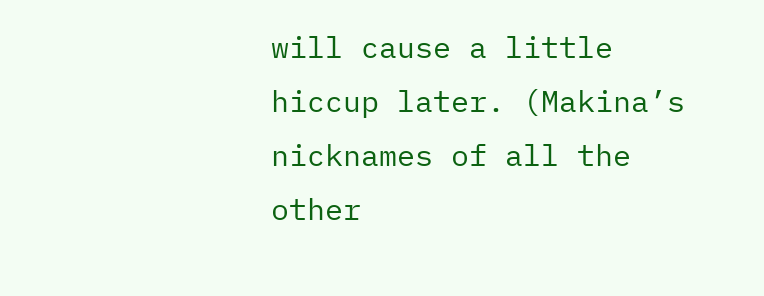will cause a little hiccup later. (Makina’s nicknames of all the other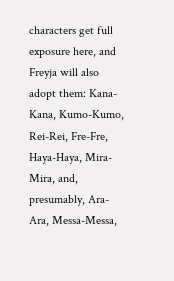characters get full exposure here, and Freyja will also adopt them: Kana-Kana, Kumo-Kumo, Rei-Rei, Fre-Fre, Haya-Haya, Mira-Mira, and, presumably, Ara-Ara, Messa-Messa,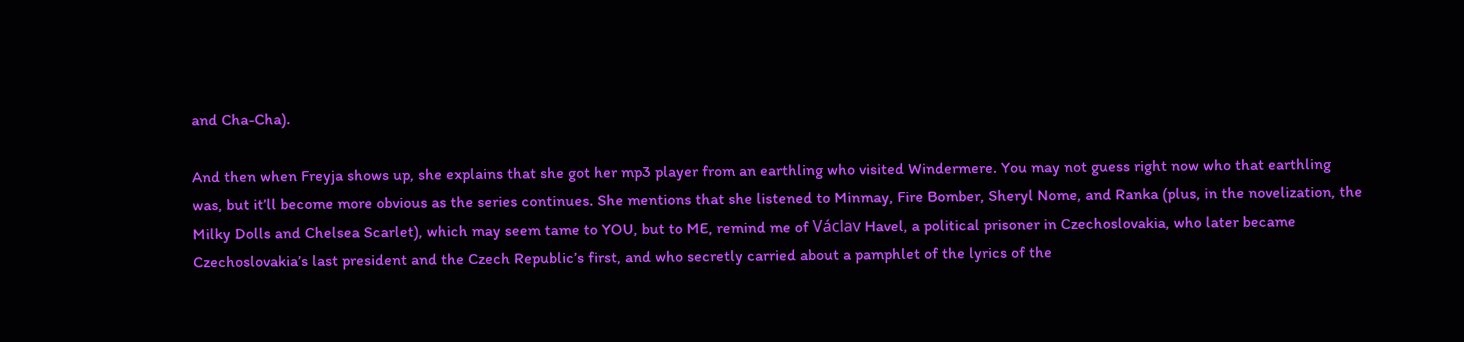and Cha-Cha).

And then when Freyja shows up, she explains that she got her mp3 player from an earthling who visited Windermere. You may not guess right now who that earthling was, but it’ll become more obvious as the series continues. She mentions that she listened to Minmay, Fire Bomber, Sheryl Nome, and Ranka (plus, in the novelization, the Milky Dolls and Chelsea Scarlet), which may seem tame to YOU, but to ME, remind me of Václav Havel, a political prisoner in Czechoslovakia, who later became Czechoslovakia’s last president and the Czech Republic’s first, and who secretly carried about a pamphlet of the lyrics of the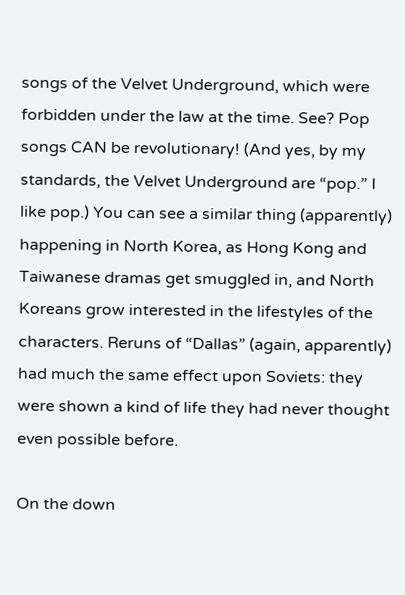songs of the Velvet Underground, which were forbidden under the law at the time. See? Pop songs CAN be revolutionary! (And yes, by my standards, the Velvet Underground are “pop.” I like pop.) You can see a similar thing (apparently) happening in North Korea, as Hong Kong and Taiwanese dramas get smuggled in, and North Koreans grow interested in the lifestyles of the characters. Reruns of “Dallas” (again, apparently) had much the same effect upon Soviets: they were shown a kind of life they had never thought even possible before.

On the down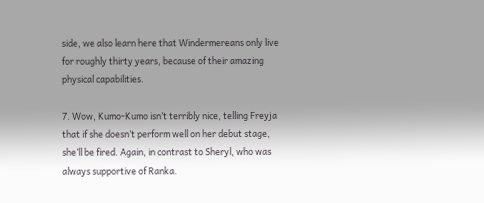side, we also learn here that Windermereans only live for roughly thirty years, because of their amazing physical capabilities.

7. Wow, Kumo-Kumo isn’t terribly nice, telling Freyja that if she doesn’t perform well on her debut stage, she’ll be fired. Again, in contrast to Sheryl, who was always supportive of Ranka.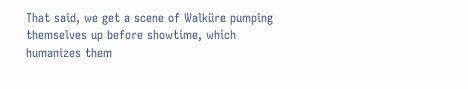That said, we get a scene of Walküre pumping themselves up before showtime, which humanizes them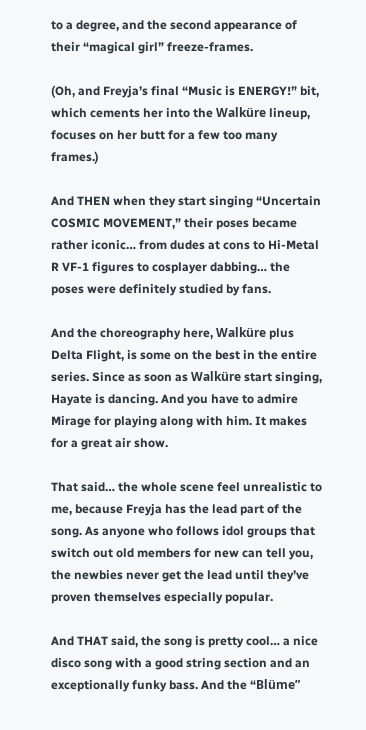to a degree, and the second appearance of their “magical girl” freeze-frames.

(Oh, and Freyja’s final “Music is ENERGY!” bit, which cements her into the Walküre lineup, focuses on her butt for a few too many frames.)

And THEN when they start singing “Uncertain COSMIC MOVEMENT,” their poses became rather iconic… from dudes at cons to Hi-Metal R VF-1 figures to cosplayer dabbing… the poses were definitely studied by fans.

And the choreography here, Walküre plus Delta Flight, is some on the best in the entire series. Since as soon as Walküre start singing, Hayate is dancing. And you have to admire Mirage for playing along with him. It makes for a great air show.

That said… the whole scene feel unrealistic to me, because Freyja has the lead part of the song. As anyone who follows idol groups that switch out old members for new can tell you, the newbies never get the lead until they’ve proven themselves especially popular.

And THAT said, the song is pretty cool… a nice disco song with a good string section and an exceptionally funky bass. And the “Blüme”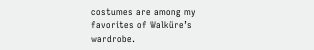costumes are among my favorites of Walküre’s wardrobe.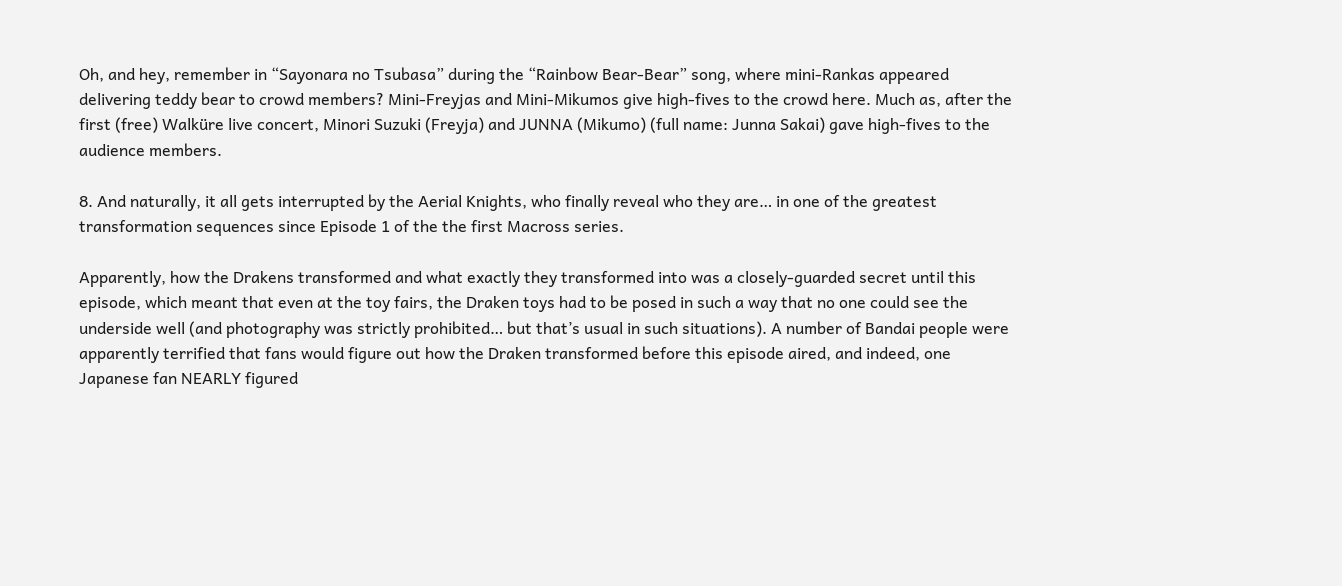Oh, and hey, remember in “Sayonara no Tsubasa” during the “Rainbow Bear-Bear” song, where mini-Rankas appeared delivering teddy bear to crowd members? Mini-Freyjas and Mini-Mikumos give high-fives to the crowd here. Much as, after the first (free) Walküre live concert, Minori Suzuki (Freyja) and JUNNA (Mikumo) (full name: Junna Sakai) gave high-fives to the audience members.

8. And naturally, it all gets interrupted by the Aerial Knights, who finally reveal who they are… in one of the greatest transformation sequences since Episode 1 of the the first Macross series.

Apparently, how the Drakens transformed and what exactly they transformed into was a closely-guarded secret until this episode, which meant that even at the toy fairs, the Draken toys had to be posed in such a way that no one could see the underside well (and photography was strictly prohibited… but that’s usual in such situations). A number of Bandai people were apparently terrified that fans would figure out how the Draken transformed before this episode aired, and indeed, one Japanese fan NEARLY figured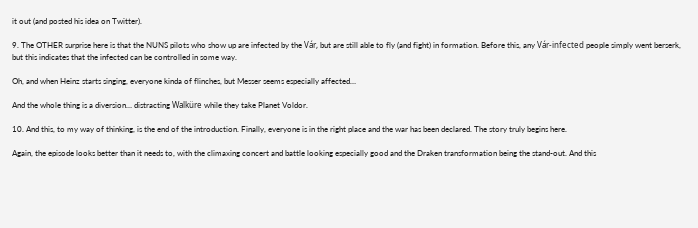it out (and posted his idea on Twitter).

9. The OTHER surprise here is that the NUNS pilots who show up are infected by the Vár, but are still able to fly (and fight) in formation. Before this, any Vár-infected people simply went berserk, but this indicates that the infected can be controlled in some way.

Oh, and when Heinz starts singing, everyone kinda of flinches, but Messer seems especially affected…

And the whole thing is a diversion… distracting Walküre while they take Planet Voldor.

10. And this, to my way of thinking, is the end of the introduction. Finally, everyone is in the right place and the war has been declared. The story truly begins here.

Again, the episode looks better than it needs to, with the climaxing concert and battle looking especially good and the Draken transformation being the stand-out. And this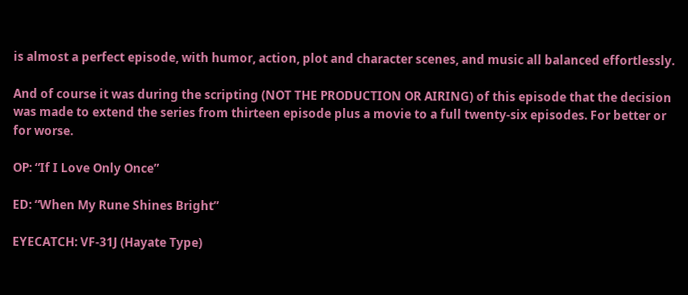is almost a perfect episode, with humor, action, plot and character scenes, and music all balanced effortlessly.

And of course it was during the scripting (NOT THE PRODUCTION OR AIRING) of this episode that the decision was made to extend the series from thirteen episode plus a movie to a full twenty-six episodes. For better or for worse.

OP: “If I Love Only Once”

ED: “When My Rune Shines Bright”

EYECATCH: VF-31J (Hayate Type)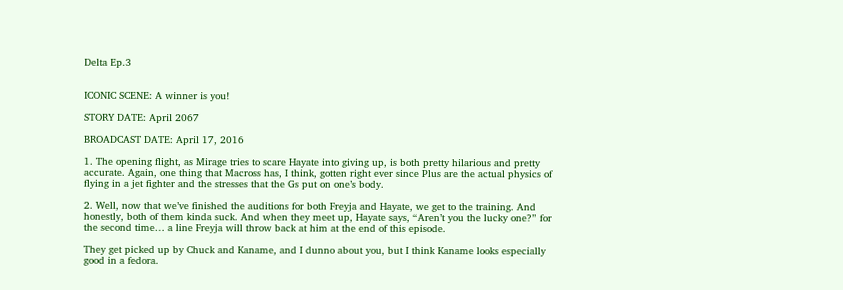Delta Ep.3


ICONIC SCENE: A winner is you!

STORY DATE: April 2067

BROADCAST DATE: April 17, 2016

1. The opening flight, as Mirage tries to scare Hayate into giving up, is both pretty hilarious and pretty accurate. Again, one thing that Macross has, I think, gotten right ever since Plus are the actual physics of flying in a jet fighter and the stresses that the Gs put on one’s body.

2. Well, now that we’ve finished the auditions for both Freyja and Hayate, we get to the training. And honestly, both of them kinda suck. And when they meet up, Hayate says, “Aren’t you the lucky one?” for the second time… a line Freyja will throw back at him at the end of this episode.

They get picked up by Chuck and Kaname, and I dunno about you, but I think Kaname looks especially good in a fedora.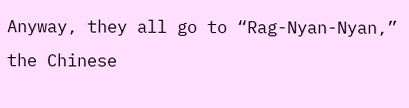Anyway, they all go to “Rag-Nyan-Nyan,” the Chinese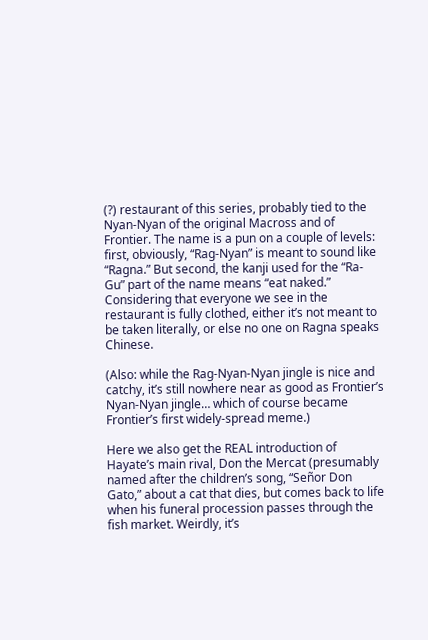(?) restaurant of this series, probably tied to the Nyan-Nyan of the original Macross and of Frontier. The name is a pun on a couple of levels: first, obviously, “Rag-Nyan” is meant to sound like “Ragna.” But second, the kanji used for the “Ra-Gu” part of the name means “eat naked.” Considering that everyone we see in the restaurant is fully clothed, either it’s not meant to be taken literally, or else no one on Ragna speaks Chinese.

(Also: while the Rag-Nyan-Nyan jingle is nice and catchy, it’s still nowhere near as good as Frontier’s Nyan-Nyan jingle… which of course became Frontier’s first widely-spread meme.)

Here we also get the REAL introduction of Hayate’s main rival, Don the Mercat (presumably named after the children’s song, “Señor Don Gato,” about a cat that dies, but comes back to life when his funeral procession passes through the fish market. Weirdly, it’s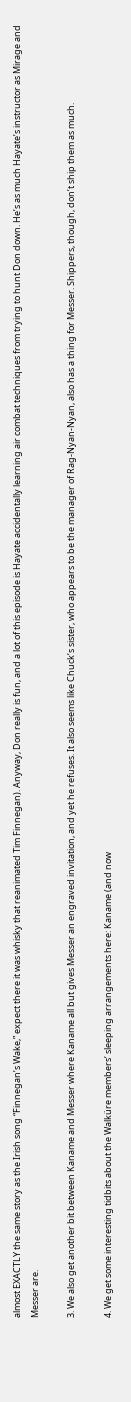almost EXACTLY the same story as the Irish song “Finnegan’s Wake,” expect there it was whisky that reanimated Tim Finnegan). Anyway, Don really is fun, and a lot of this episode is Hayate accidentally learning air combat techniques from trying to hunt Don down. He’s as much Hayate’s instructor as Mirage and Messer are.

3. We also get another bit between Kaname and Messer where Kaname all but gives Messer an engraved invitation, and yet he refuses. It also seems like Chuck’s sister, who appears to be the manager of Rag-Nyan-Nyan, also has a thing for Messer. Shippers, though, don’t ship them as much.

4. We get some interesting tidbits about the Walküre members’ sleeping arrangements here: Kaname (and now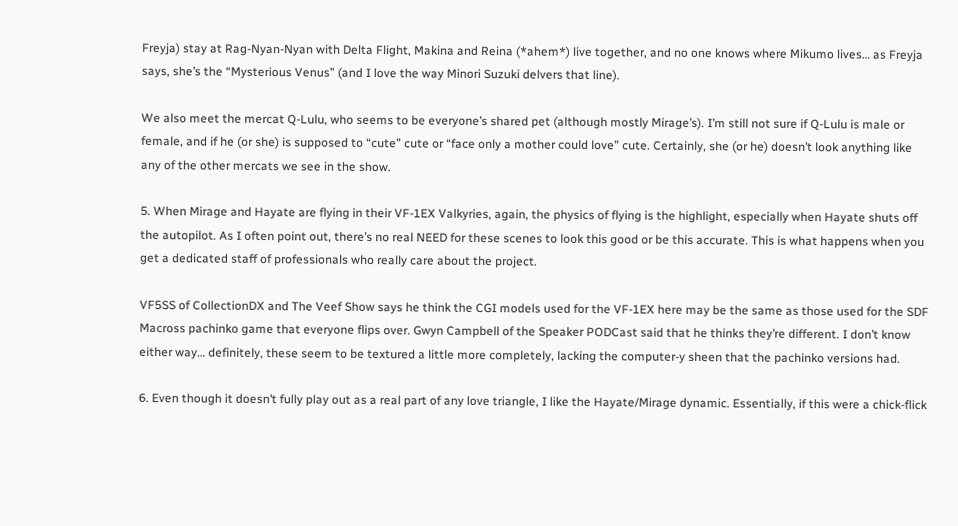Freyja) stay at Rag-Nyan-Nyan with Delta Flight, Makina and Reina (*ahem*) live together, and no one knows where Mikumo lives… as Freyja says, she’s the “Mysterious Venus” (and I love the way Minori Suzuki delvers that line).

We also meet the mercat Q-Lulu, who seems to be everyone’s shared pet (although mostly Mirage’s). I’m still not sure if Q-Lulu is male or female, and if he (or she) is supposed to “cute” cute or “face only a mother could love” cute. Certainly, she (or he) doesn’t look anything like any of the other mercats we see in the show.

5. When Mirage and Hayate are flying in their VF-1EX Valkyries, again, the physics of flying is the highlight, especially when Hayate shuts off the autopilot. As I often point out, there’s no real NEED for these scenes to look this good or be this accurate. This is what happens when you get a dedicated staff of professionals who really care about the project.

VF5SS of CollectionDX and The Veef Show says he think the CGI models used for the VF-1EX here may be the same as those used for the SDF Macross pachinko game that everyone flips over. Gwyn Campbell of the Speaker PODCast said that he thinks they’re different. I don’t know either way… definitely, these seem to be textured a little more completely, lacking the computer-y sheen that the pachinko versions had.

6. Even though it doesn’t fully play out as a real part of any love triangle, I like the Hayate/Mirage dynamic. Essentially, if this were a chick-flick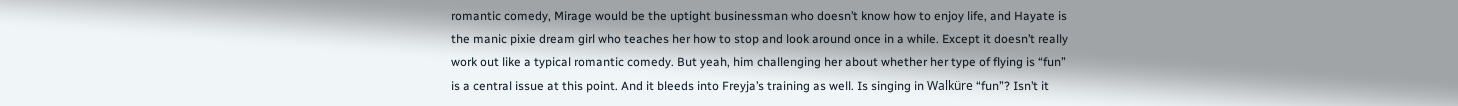romantic comedy, Mirage would be the uptight businessman who doesn’t know how to enjoy life, and Hayate is the manic pixie dream girl who teaches her how to stop and look around once in a while. Except it doesn’t really work out like a typical romantic comedy. But yeah, him challenging her about whether her type of flying is “fun” is a central issue at this point. And it bleeds into Freyja’s training as well. Is singing in Walküre “fun”? Isn’t it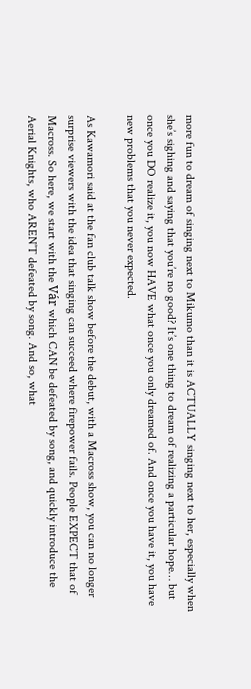more fun to dream of singing next to Mikumo than it is ACTUALLY singing next to her, especially when she’s sighing and saying that you’re no good? It’s one thing to dream of realizing a particular hope… but once you DO realize it, you now HAVE what once you only dreamed of. And once you have it, you have new problems that you never expected.

As Kawamori said at the fan club talk show before the debut, with a Macross show, you can no longer surprise viewers with the idea that singing can succeed where firepower fails. People EXPECT that of Macross. So here, we start with the Vár which CAN be defeated by song, and quickly introduce the Aerial Knights, who AREN’T defeated by song. And so, what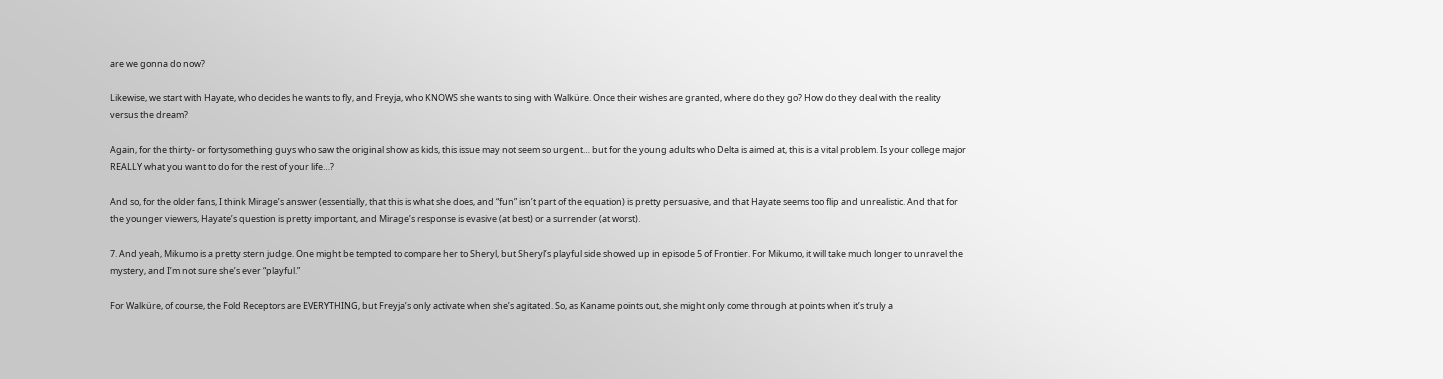are we gonna do now?

Likewise, we start with Hayate, who decides he wants to fly, and Freyja, who KNOWS she wants to sing with Walküre. Once their wishes are granted, where do they go? How do they deal with the reality versus the dream?

Again, for the thirty- or fortysomething guys who saw the original show as kids, this issue may not seem so urgent… but for the young adults who Delta is aimed at, this is a vital problem. Is your college major REALLY what you want to do for the rest of your life…?

And so, for the older fans, I think Mirage’s answer (essentially, that this is what she does, and “fun” isn’t part of the equation) is pretty persuasive, and that Hayate seems too flip and unrealistic. And that for the younger viewers, Hayate’s question is pretty important, and Mirage’s response is evasive (at best) or a surrender (at worst).

7. And yeah, Mikumo is a pretty stern judge. One might be tempted to compare her to Sheryl, but Sheryl’s playful side showed up in episode 5 of Frontier. For Mikumo, it will take much longer to unravel the mystery, and I’m not sure she’s ever “playful.”

For Walküre, of course, the Fold Receptors are EVERYTHING, but Freyja’s only activate when she’s agitated. So, as Kaname points out, she might only come through at points when it’s truly a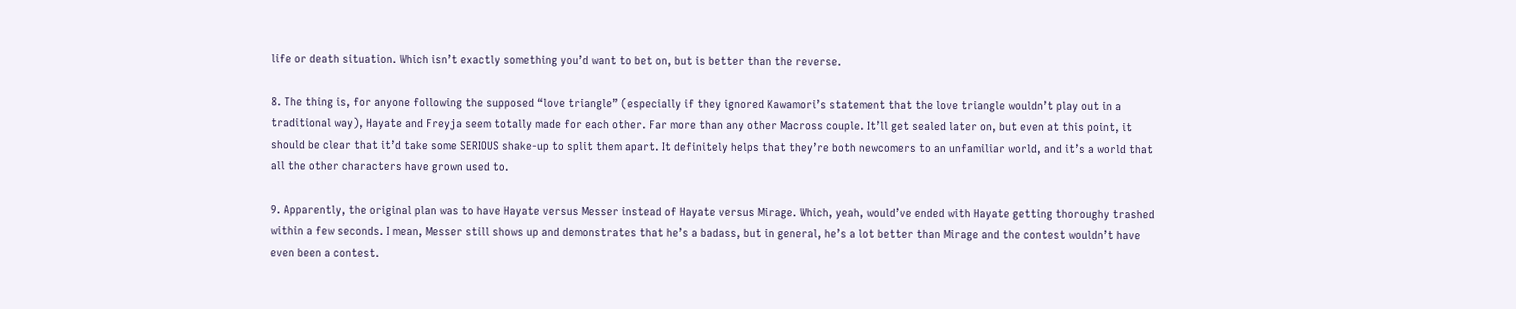life or death situation. Which isn’t exactly something you’d want to bet on, but is better than the reverse.

8. The thing is, for anyone following the supposed “love triangle” (especially if they ignored Kawamori’s statement that the love triangle wouldn’t play out in a traditional way), Hayate and Freyja seem totally made for each other. Far more than any other Macross couple. It’ll get sealed later on, but even at this point, it should be clear that it’d take some SERIOUS shake-up to split them apart. It definitely helps that they’re both newcomers to an unfamiliar world, and it’s a world that all the other characters have grown used to.

9. Apparently, the original plan was to have Hayate versus Messer instead of Hayate versus Mirage. Which, yeah, would’ve ended with Hayate getting thoroughy trashed within a few seconds. I mean, Messer still shows up and demonstrates that he’s a badass, but in general, he’s a lot better than Mirage and the contest wouldn’t have even been a contest.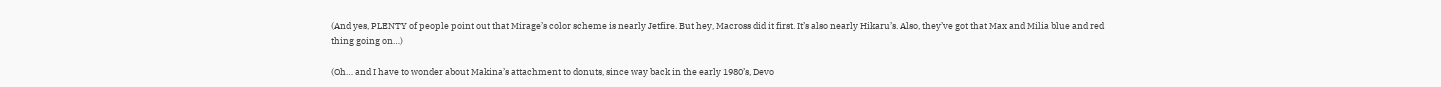(And yes, PLENTY of people point out that Mirage’s color scheme is nearly Jetfire. But hey, Macross did it first. It’s also nearly Hikaru’s. Also, they’ve got that Max and Milia blue and red thing going on…)

(Oh… and I have to wonder about Makina’s attachment to donuts, since way back in the early 1980’s, Devo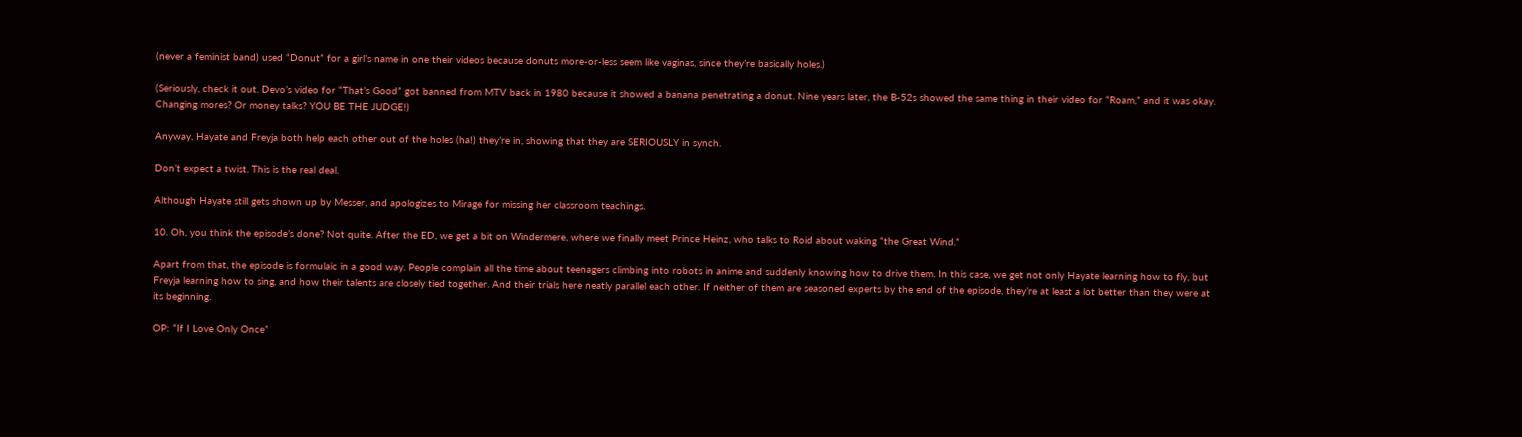(never a feminist band) used “Donut” for a girl’s name in one their videos because donuts more-or-less seem like vaginas, since they’re basically holes.)

(Seriously, check it out. Devo’s video for “That’s Good” got banned from MTV back in 1980 because it showed a banana penetrating a donut. Nine years later, the B-52s showed the same thing in their video for “Roam,” and it was okay. Changing mores? Or money talks? YOU BE THE JUDGE!)

Anyway, Hayate and Freyja both help each other out of the holes (ha!) they’re in, showing that they are SERIOUSLY in synch.

Don’t expect a twist. This is the real deal.

Although Hayate still gets shown up by Messer, and apologizes to Mirage for missing her classroom teachings.

10. Oh, you think the episode’s done? Not quite. After the ED, we get a bit on Windermere, where we finally meet Prince Heinz, who talks to Roid about waking “the Great Wind.”

Apart from that, the episode is formulaic in a good way. People complain all the time about teenagers climbing into robots in anime and suddenly knowing how to drive them. In this case, we get not only Hayate learning how to fly, but Freyja learning how to sing, and how their talents are closely tied together. And their trials here neatly parallel each other. If neither of them are seasoned experts by the end of the episode, they’re at least a lot better than they were at its beginning.

OP: “If I Love Only Once”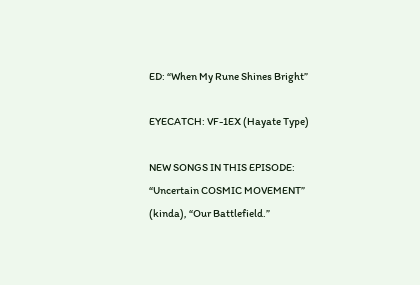ED: “When My Rune Shines Bright”

EYECATCH: VF-1EX (Hayate Type)

NEW SONGS IN THIS EPISODE: “Uncertain COSMIC MOVEMENT” (kinda), “Our Battlefield.”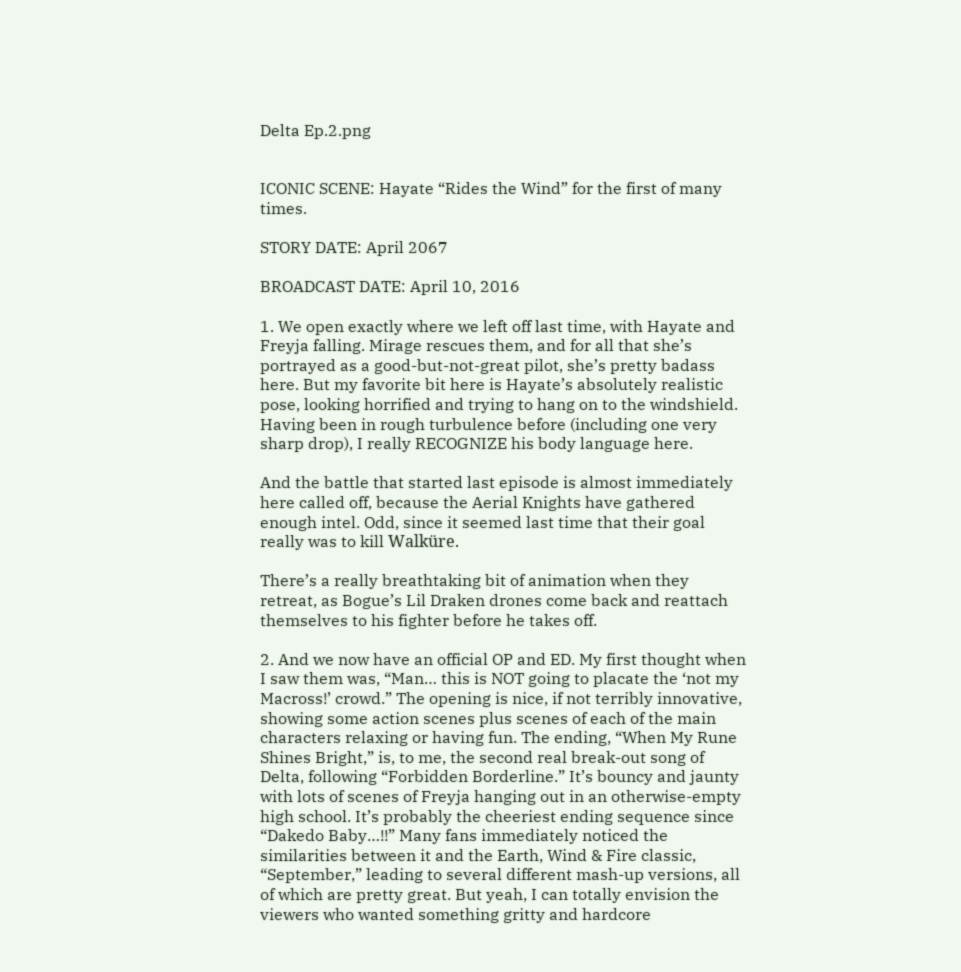Delta Ep.2.png


ICONIC SCENE: Hayate “Rides the Wind” for the first of many times.

STORY DATE: April 2067

BROADCAST DATE: April 10, 2016

1. We open exactly where we left off last time, with Hayate and Freyja falling. Mirage rescues them, and for all that she’s portrayed as a good-but-not-great pilot, she’s pretty badass here. But my favorite bit here is Hayate’s absolutely realistic pose, looking horrified and trying to hang on to the windshield. Having been in rough turbulence before (including one very sharp drop), I really RECOGNIZE his body language here.

And the battle that started last episode is almost immediately here called off, because the Aerial Knights have gathered enough intel. Odd, since it seemed last time that their goal really was to kill Walküre.

There’s a really breathtaking bit of animation when they retreat, as Bogue’s Lil Draken drones come back and reattach themselves to his fighter before he takes off.

2. And we now have an official OP and ED. My first thought when I saw them was, “Man… this is NOT going to placate the ‘not my Macross!’ crowd.” The opening is nice, if not terribly innovative, showing some action scenes plus scenes of each of the main characters relaxing or having fun. The ending, “When My Rune Shines Bright,” is, to me, the second real break-out song of Delta, following “Forbidden Borderline.” It’s bouncy and jaunty with lots of scenes of Freyja hanging out in an otherwise-empty high school. It’s probably the cheeriest ending sequence since “Dakedo Baby…!!” Many fans immediately noticed the similarities between it and the Earth, Wind & Fire classic, “September,” leading to several different mash-up versions, all of which are pretty great. But yeah, I can totally envision the viewers who wanted something gritty and hardcore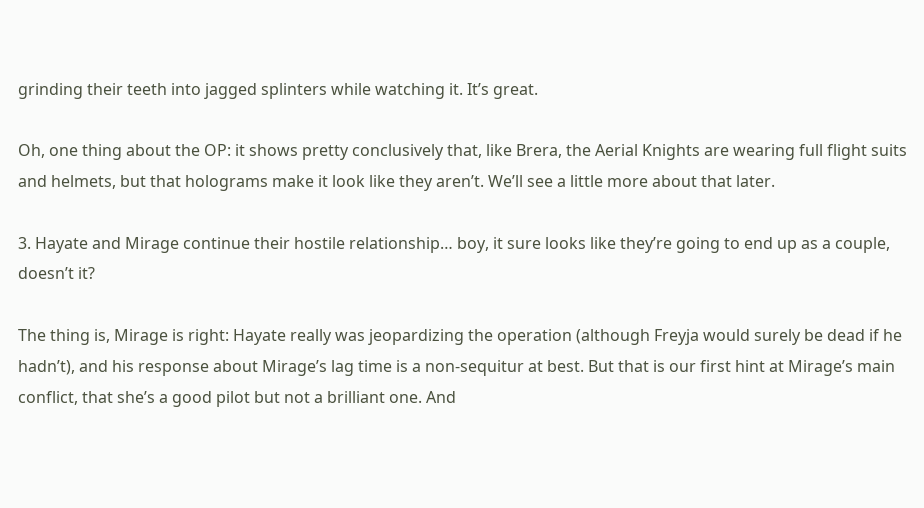grinding their teeth into jagged splinters while watching it. It’s great.

Oh, one thing about the OP: it shows pretty conclusively that, like Brera, the Aerial Knights are wearing full flight suits and helmets, but that holograms make it look like they aren’t. We’ll see a little more about that later.

3. Hayate and Mirage continue their hostile relationship… boy, it sure looks like they’re going to end up as a couple, doesn’t it?

The thing is, Mirage is right: Hayate really was jeopardizing the operation (although Freyja would surely be dead if he hadn’t), and his response about Mirage’s lag time is a non-sequitur at best. But that is our first hint at Mirage’s main conflict, that she’s a good pilot but not a brilliant one. And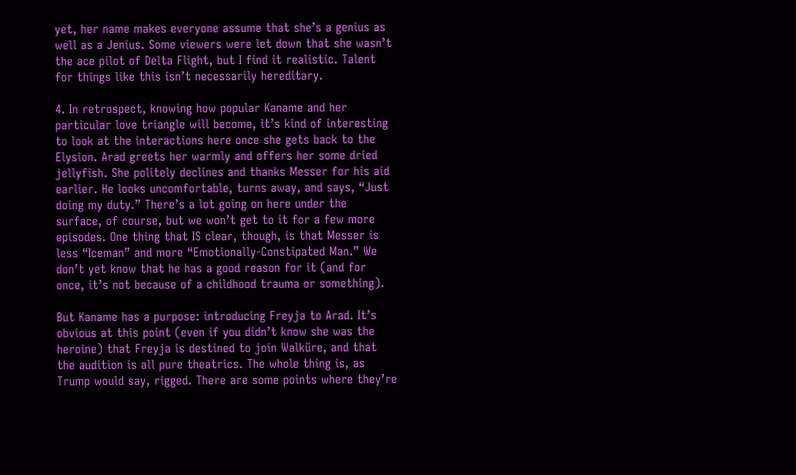yet, her name makes everyone assume that she’s a genius as well as a Jenius. Some viewers were let down that she wasn’t the ace pilot of Delta Flight, but I find it realistic. Talent for things like this isn’t necessarily hereditary.

4. In retrospect, knowing how popular Kaname and her particular love triangle will become, it’s kind of interesting to look at the interactions here once she gets back to the Elysion. Arad greets her warmly and offers her some dried jellyfish. She politely declines and thanks Messer for his aid earlier. He looks uncomfortable, turns away, and says, “Just doing my duty.” There’s a lot going on here under the surface, of course, but we won’t get to it for a few more episodes. One thing that IS clear, though, is that Messer is less “Iceman” and more “Emotionally-Constipated Man.” We don’t yet know that he has a good reason for it (and for once, it’s not because of a childhood trauma or something).

But Kaname has a purpose: introducing Freyja to Arad. It’s obvious at this point (even if you didn’t know she was the heroine) that Freyja is destined to join Walküre, and that the audition is all pure theatrics. The whole thing is, as Trump would say, rigged. There are some points where they’re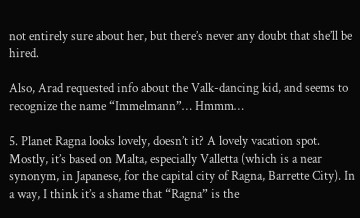not entirely sure about her, but there’s never any doubt that she’ll be hired.

Also, Arad requested info about the Valk-dancing kid, and seems to recognize the name “Immelmann”… Hmmm…

5. Planet Ragna looks lovely, doesn’t it? A lovely vacation spot. Mostly, it’s based on Malta, especially Valletta (which is a near synonym, in Japanese, for the capital city of Ragna, Barrette City). In a way, I think it’s a shame that “Ragna” is the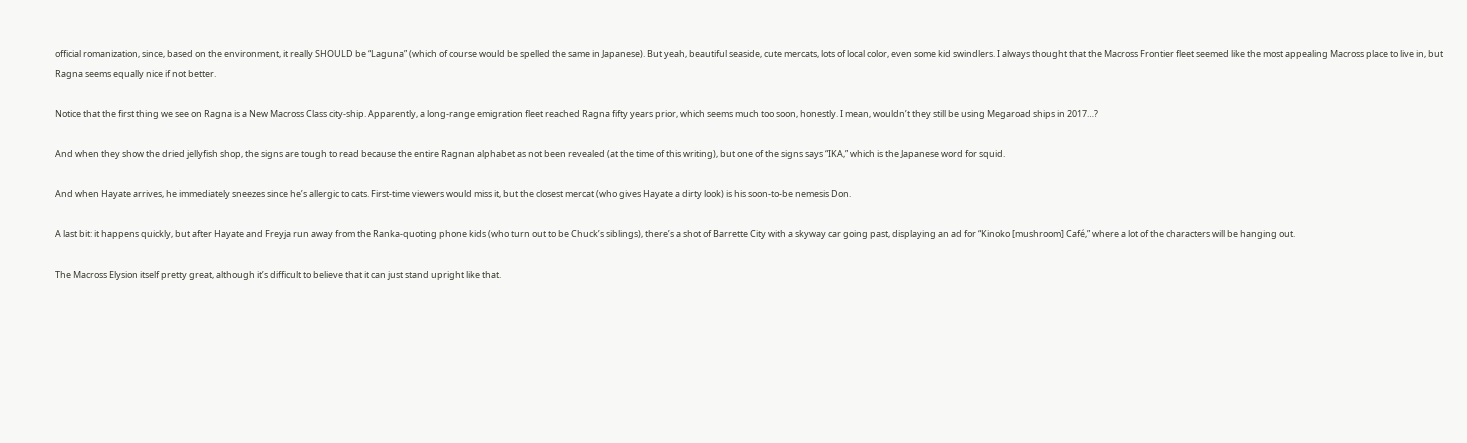official romanization, since, based on the environment, it really SHOULD be “Laguna” (which of course would be spelled the same in Japanese). But yeah, beautiful seaside, cute mercats, lots of local color, even some kid swindlers. I always thought that the Macross Frontier fleet seemed like the most appealing Macross place to live in, but Ragna seems equally nice if not better.

Notice that the first thing we see on Ragna is a New Macross Class city-ship. Apparently, a long-range emigration fleet reached Ragna fifty years prior, which seems much too soon, honestly. I mean, wouldn’t they still be using Megaroad ships in 2017…?

And when they show the dried jellyfish shop, the signs are tough to read because the entire Ragnan alphabet as not been revealed (at the time of this writing), but one of the signs says “IKA,” which is the Japanese word for squid.

And when Hayate arrives, he immediately sneezes since he’s allergic to cats. First-time viewers would miss it, but the closest mercat (who gives Hayate a dirty look) is his soon-to-be nemesis Don.

A last bit: it happens quickly, but after Hayate and Freyja run away from the Ranka-quoting phone kids (who turn out to be Chuck’s siblings), there’s a shot of Barrette City with a skyway car going past, displaying an ad for “Kinoko [mushroom] Café,” where a lot of the characters will be hanging out.

The Macross Elysion itself pretty great, although it’s difficult to believe that it can just stand upright like that.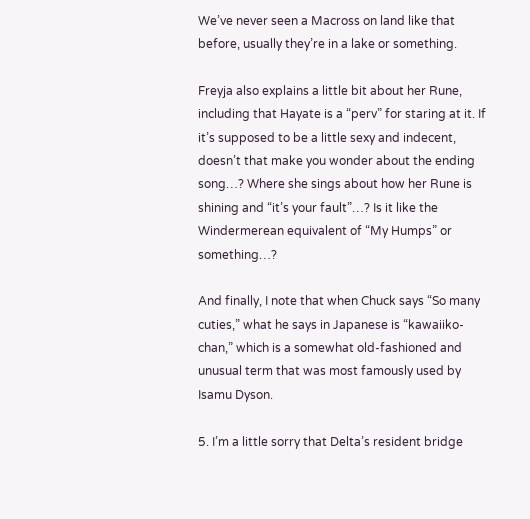We’ve never seen a Macross on land like that before, usually they’re in a lake or something.

Freyja also explains a little bit about her Rune, including that Hayate is a “perv” for staring at it. If it’s supposed to be a little sexy and indecent, doesn’t that make you wonder about the ending song…? Where she sings about how her Rune is shining and “it’s your fault”…? Is it like the Windermerean equivalent of “My Humps” or something…?

And finally, I note that when Chuck says “So many cuties,” what he says in Japanese is “kawaiiko-chan,” which is a somewhat old-fashioned and unusual term that was most famously used by Isamu Dyson.

5. I’m a little sorry that Delta’s resident bridge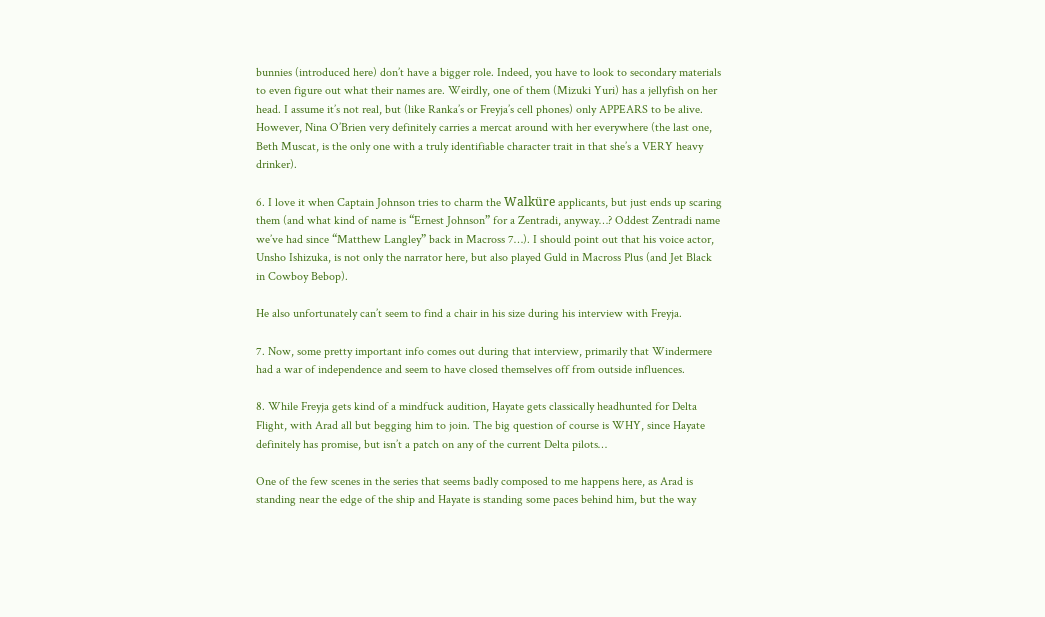bunnies (introduced here) don’t have a bigger role. Indeed, you have to look to secondary materials to even figure out what their names are. Weirdly, one of them (Mizuki Yuri) has a jellyfish on her head. I assume it’s not real, but (like Ranka’s or Freyja’s cell phones) only APPEARS to be alive. However, Nina O’Brien very definitely carries a mercat around with her everywhere (the last one, Beth Muscat, is the only one with a truly identifiable character trait in that she’s a VERY heavy drinker).

6. I love it when Captain Johnson tries to charm the Walküre applicants, but just ends up scaring them (and what kind of name is “Ernest Johnson” for a Zentradi, anyway…? Oddest Zentradi name we’ve had since “Matthew Langley” back in Macross 7…). I should point out that his voice actor, Unsho Ishizuka, is not only the narrator here, but also played Guld in Macross Plus (and Jet Black in Cowboy Bebop).

He also unfortunately can’t seem to find a chair in his size during his interview with Freyja.

7. Now, some pretty important info comes out during that interview, primarily that Windermere had a war of independence and seem to have closed themselves off from outside influences.

8. While Freyja gets kind of a mindfuck audition, Hayate gets classically headhunted for Delta Flight, with Arad all but begging him to join. The big question of course is WHY, since Hayate definitely has promise, but isn’t a patch on any of the current Delta pilots…

One of the few scenes in the series that seems badly composed to me happens here, as Arad is standing near the edge of the ship and Hayate is standing some paces behind him, but the way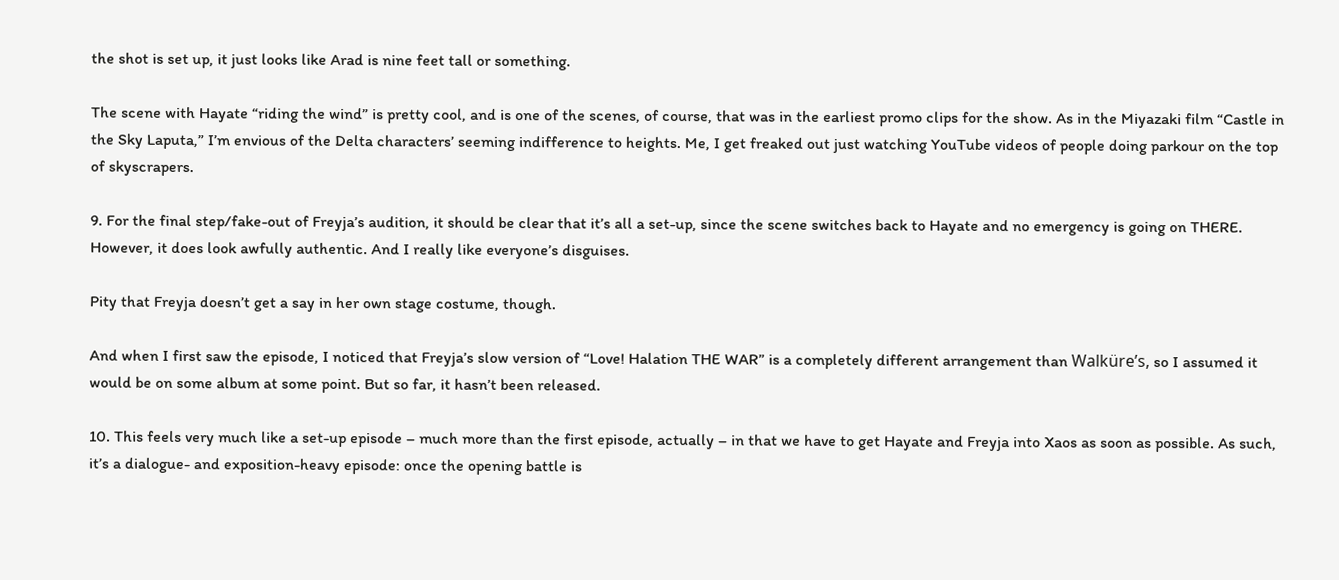the shot is set up, it just looks like Arad is nine feet tall or something.

The scene with Hayate “riding the wind” is pretty cool, and is one of the scenes, of course, that was in the earliest promo clips for the show. As in the Miyazaki film “Castle in the Sky Laputa,” I’m envious of the Delta characters’ seeming indifference to heights. Me, I get freaked out just watching YouTube videos of people doing parkour on the top of skyscrapers.

9. For the final step/fake-out of Freyja’s audition, it should be clear that it’s all a set-up, since the scene switches back to Hayate and no emergency is going on THERE. However, it does look awfully authentic. And I really like everyone’s disguises.

Pity that Freyja doesn’t get a say in her own stage costume, though.

And when I first saw the episode, I noticed that Freyja’s slow version of “Love! Halation THE WAR” is a completely different arrangement than Walküre’s, so I assumed it would be on some album at some point. But so far, it hasn’t been released.

10. This feels very much like a set-up episode – much more than the first episode, actually – in that we have to get Hayate and Freyja into Xaos as soon as possible. As such, it’s a dialogue- and exposition-heavy episode: once the opening battle is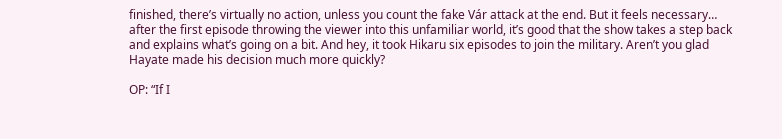finished, there’s virtually no action, unless you count the fake Vár attack at the end. But it feels necessary… after the first episode throwing the viewer into this unfamiliar world, it’s good that the show takes a step back and explains what’s going on a bit. And hey, it took Hikaru six episodes to join the military. Aren’t you glad Hayate made his decision much more quickly?

OP: “If I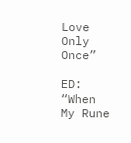Love Only Once”

ED: “When My Rune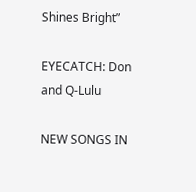Shines Bright”

EYECATCH: Don and Q-Lulu

NEW SONGS IN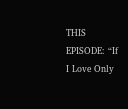THIS EPISODE: “If I Love Only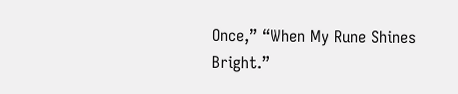Once,” “When My Rune Shines Bright.”